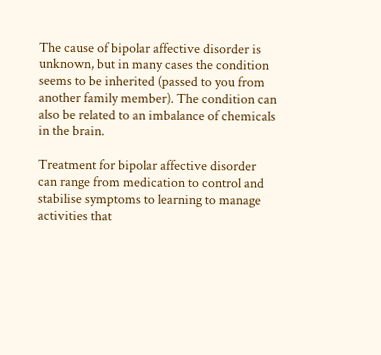The cause of bipolar affective disorder is unknown, but in many cases the condition seems to be inherited (passed to you from another family member). The condition can also be related to an imbalance of chemicals in the brain.

Treatment for bipolar affective disorder can range from medication to control and stabilise symptoms to learning to manage activities that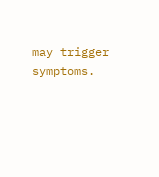may trigger symptoms.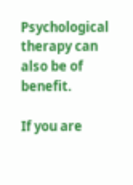Psychological therapy can also be of benefit.

If you are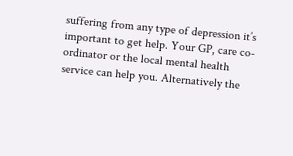suffering from any type of depression it’s important to get help. Your GP, care co-ordinator or the local mental health service can help you. Alternatively the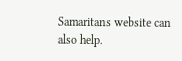Samaritans website can also help.